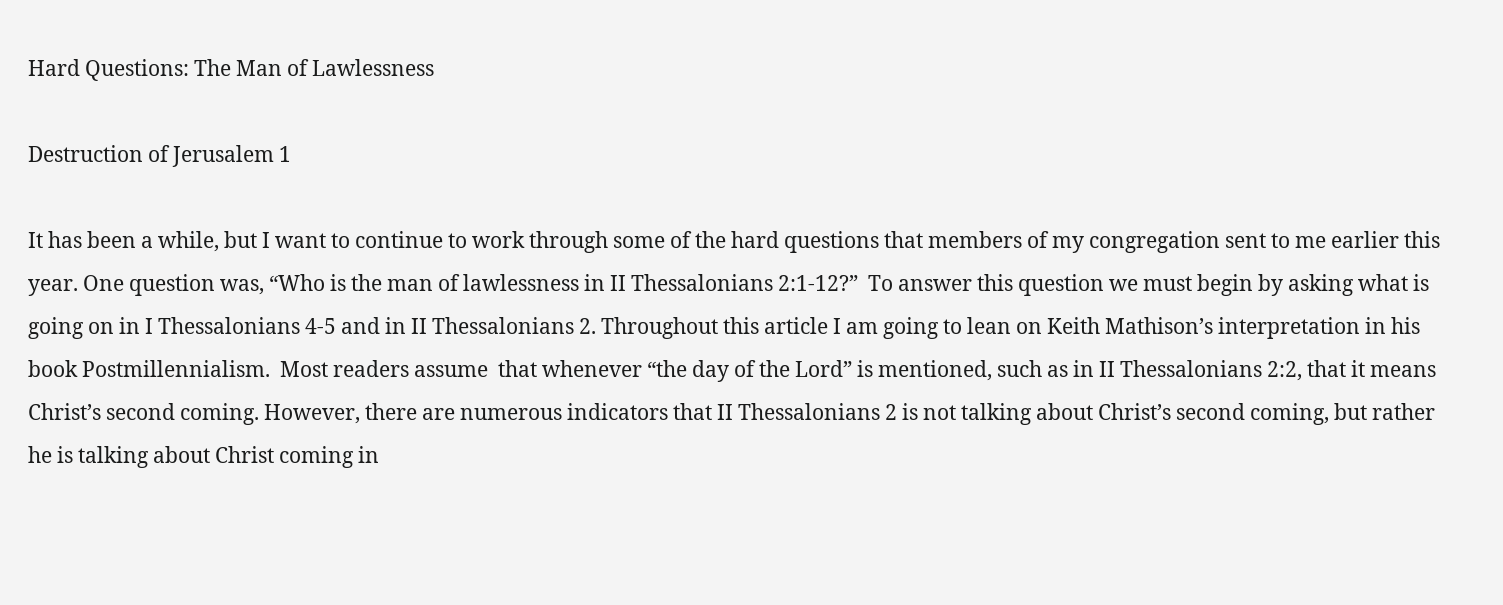Hard Questions: The Man of Lawlessness

Destruction of Jerusalem 1

It has been a while, but I want to continue to work through some of the hard questions that members of my congregation sent to me earlier this year. One question was, “Who is the man of lawlessness in II Thessalonians 2:1-12?”  To answer this question we must begin by asking what is going on in I Thessalonians 4-5 and in II Thessalonians 2. Throughout this article I am going to lean on Keith Mathison’s interpretation in his book Postmillennialism.  Most readers assume  that whenever “the day of the Lord” is mentioned, such as in II Thessalonians 2:2, that it means Christ’s second coming. However, there are numerous indicators that II Thessalonians 2 is not talking about Christ’s second coming, but rather he is talking about Christ coming in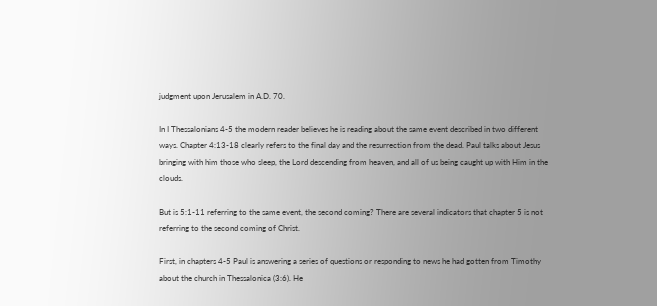judgment upon Jerusalem in A.D. 70.

In I Thessalonians 4-5 the modern reader believes he is reading about the same event described in two different ways. Chapter 4:13-18 clearly refers to the final day and the resurrection from the dead. Paul talks about Jesus bringing with him those who sleep, the Lord descending from heaven, and all of us being caught up with Him in the clouds.

But is 5:1-11 referring to the same event, the second coming? There are several indicators that chapter 5 is not referring to the second coming of Christ.

First, in chapters 4-5 Paul is answering a series of questions or responding to news he had gotten from Timothy about the church in Thessalonica (3:6). He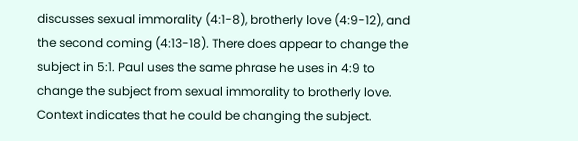discusses sexual immorality (4:1-8), brotherly love (4:9-12), and the second coming (4:13-18). There does appear to change the subject in 5:1. Paul uses the same phrase he uses in 4:9 to change the subject from sexual immorality to brotherly love. Context indicates that he could be changing the subject.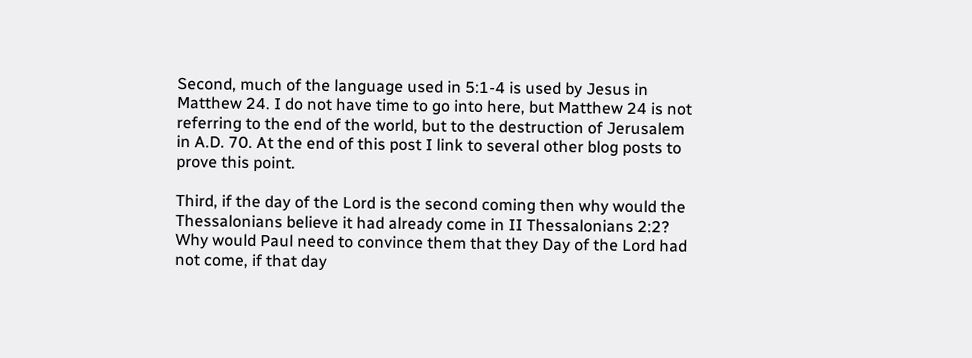Second, much of the language used in 5:1-4 is used by Jesus in Matthew 24. I do not have time to go into here, but Matthew 24 is not referring to the end of the world, but to the destruction of Jerusalem in A.D. 70. At the end of this post I link to several other blog posts to prove this point.

Third, if the day of the Lord is the second coming then why would the Thessalonians believe it had already come in II Thessalonians 2:2? Why would Paul need to convince them that they Day of the Lord had not come, if that day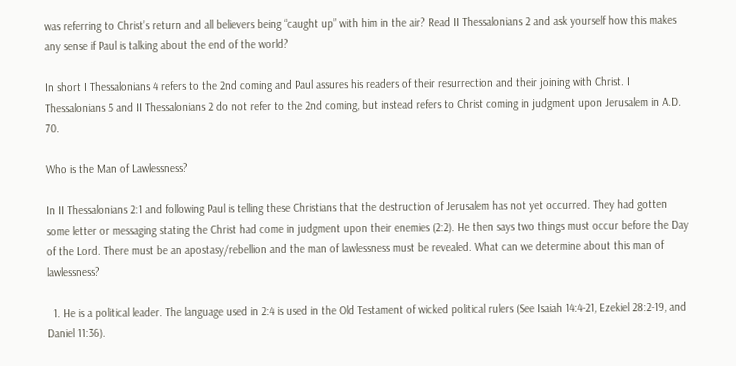was referring to Christ’s return and all believers being “caught up” with him in the air? Read II Thessalonians 2 and ask yourself how this makes any sense if Paul is talking about the end of the world?

In short I Thessalonians 4 refers to the 2nd coming and Paul assures his readers of their resurrection and their joining with Christ. I Thessalonians 5 and II Thessalonians 2 do not refer to the 2nd coming, but instead refers to Christ coming in judgment upon Jerusalem in A.D. 70.

Who is the Man of Lawlessness?

In II Thessalonians 2:1 and following Paul is telling these Christians that the destruction of Jerusalem has not yet occurred. They had gotten some letter or messaging stating the Christ had come in judgment upon their enemies (2:2). He then says two things must occur before the Day of the Lord. There must be an apostasy/rebellion and the man of lawlessness must be revealed. What can we determine about this man of lawlessness?

  1. He is a political leader. The language used in 2:4 is used in the Old Testament of wicked political rulers (See Isaiah 14:4-21, Ezekiel 28:2-19, and Daniel 11:36).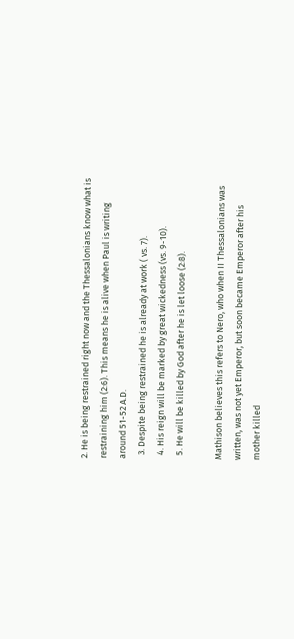2. He is being restrained right now and the Thessalonians know what is restraining him (2:6). This means he is alive when Paul is writing around 51-52 A.D.
  3. Despite being restrained he is already at work ( vs. 7).
  4. His reign will be marked by great wickedness (vs. 9-10).
  5. He will be killed by God after he is let loose (2:8).

Mathison believes this refers to Nero, who when II Thessalonians was written, was not yet Emperor, but soon became Emperor after his mother killed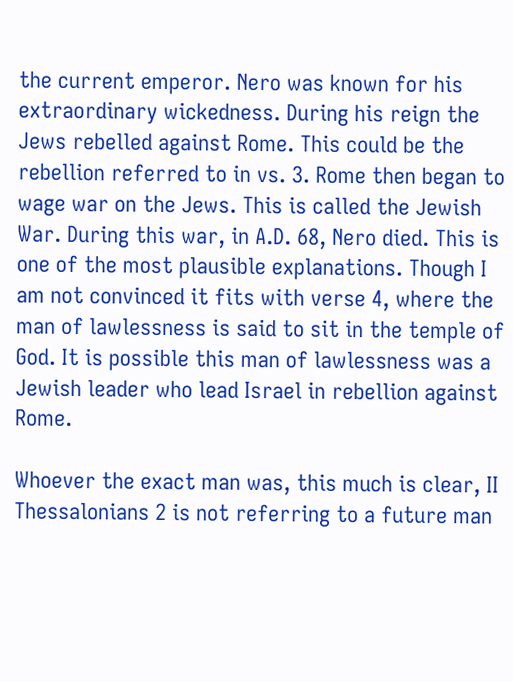the current emperor. Nero was known for his extraordinary wickedness. During his reign the Jews rebelled against Rome. This could be the rebellion referred to in vs. 3. Rome then began to wage war on the Jews. This is called the Jewish War. During this war, in A.D. 68, Nero died. This is one of the most plausible explanations. Though I am not convinced it fits with verse 4, where the man of lawlessness is said to sit in the temple of God. It is possible this man of lawlessness was a Jewish leader who lead Israel in rebellion against Rome.

Whoever the exact man was, this much is clear, II Thessalonians 2 is not referring to a future man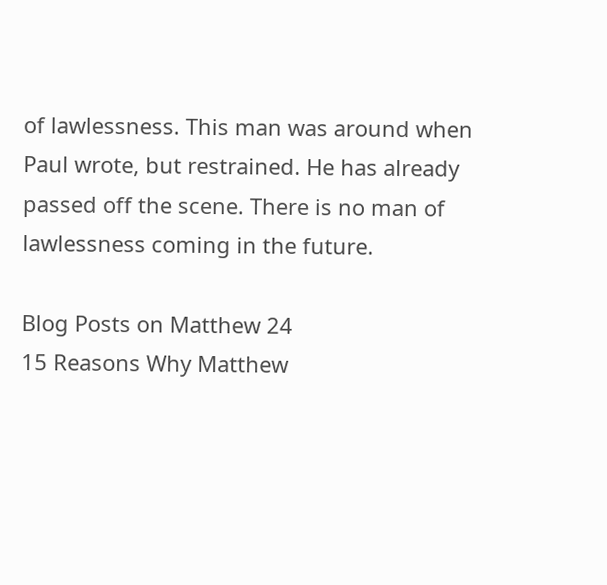of lawlessness. This man was around when Paul wrote, but restrained. He has already passed off the scene. There is no man of lawlessness coming in the future.

Blog Posts on Matthew 24
15 Reasons Why Matthew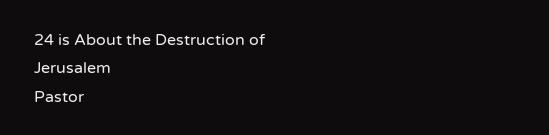24 is About the Destruction of Jerusalem
Pastor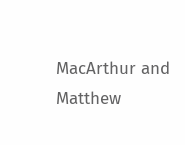MacArthur and Matthew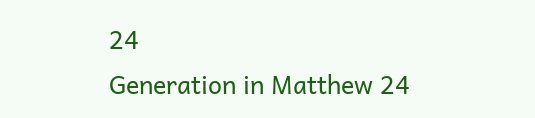24
Generation in Matthew 24